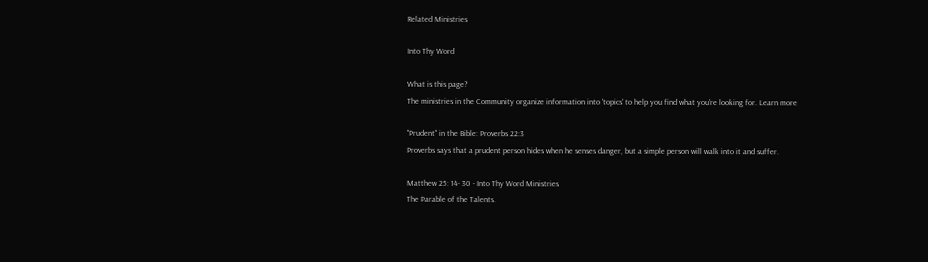Related Ministries

Into Thy Word

What is this page?
The ministries in the Community organize information into 'topics' to help you find what you're looking for. Learn more

"Prudent" in the Bible: Proverbs 22:3
Proverbs says that a prudent person hides when he senses danger, but a simple person will walk into it and suffer.

Matthew 25: 14- 30 - Into Thy Word Ministries
The Parable of the Talents.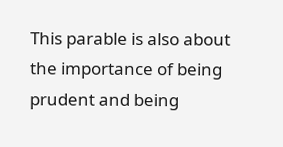This parable is also about the importance of being prudent and being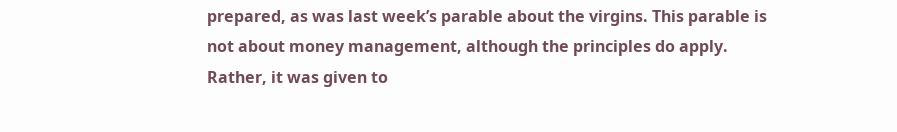prepared, as was last week’s parable about the virgins. This parable is not about money management, although the principles do apply. Rather, it was given to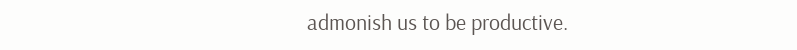admonish us to be productive.